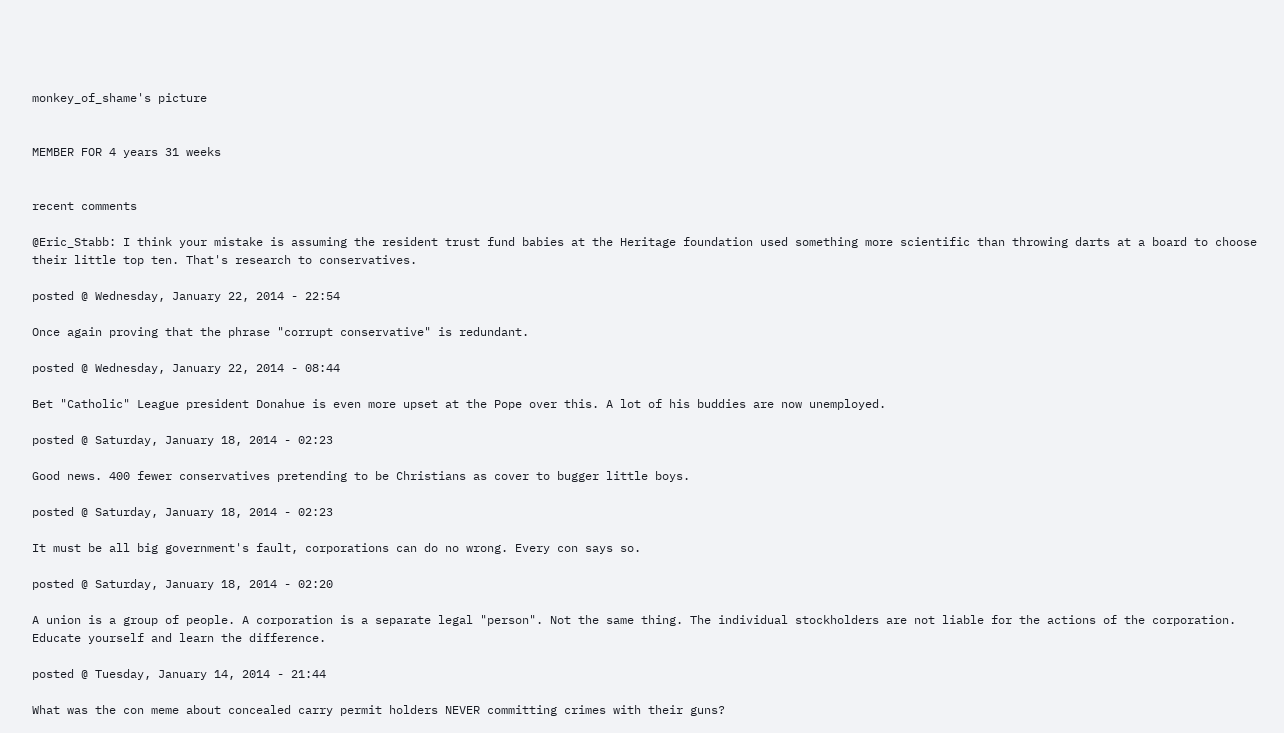monkey_of_shame's picture


MEMBER FOR 4 years 31 weeks


recent comments

@Eric_Stabb: I think your mistake is assuming the resident trust fund babies at the Heritage foundation used something more scientific than throwing darts at a board to choose their little top ten. That's research to conservatives.

posted @ Wednesday, January 22, 2014 - 22:54

Once again proving that the phrase "corrupt conservative" is redundant.

posted @ Wednesday, January 22, 2014 - 08:44

Bet "Catholic" League president Donahue is even more upset at the Pope over this. A lot of his buddies are now unemployed.

posted @ Saturday, January 18, 2014 - 02:23

Good news. 400 fewer conservatives pretending to be Christians as cover to bugger little boys.

posted @ Saturday, January 18, 2014 - 02:23

It must be all big government's fault, corporations can do no wrong. Every con says so.

posted @ Saturday, January 18, 2014 - 02:20

A union is a group of people. A corporation is a separate legal "person". Not the same thing. The individual stockholders are not liable for the actions of the corporation. Educate yourself and learn the difference.

posted @ Tuesday, January 14, 2014 - 21:44

What was the con meme about concealed carry permit holders NEVER committing crimes with their guns?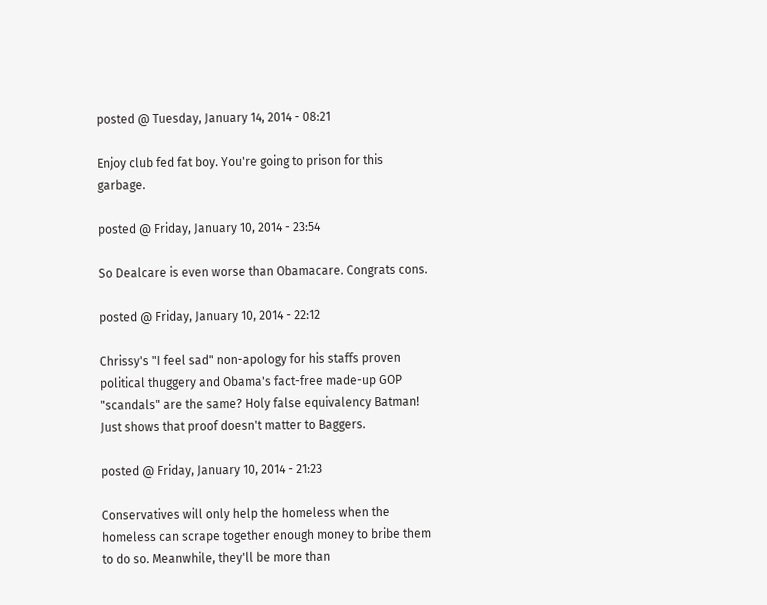posted @ Tuesday, January 14, 2014 - 08:21

Enjoy club fed fat boy. You're going to prison for this garbage.

posted @ Friday, January 10, 2014 - 23:54

So Dealcare is even worse than Obamacare. Congrats cons.

posted @ Friday, January 10, 2014 - 22:12

Chrissy's "I feel sad" non-apology for his staffs proven political thuggery and Obama's fact-free made-up GOP "scandals" are the same? Holy false equivalency Batman! Just shows that proof doesn't matter to Baggers.

posted @ Friday, January 10, 2014 - 21:23

Conservatives will only help the homeless when the homeless can scrape together enough money to bribe them to do so. Meanwhile, they'll be more than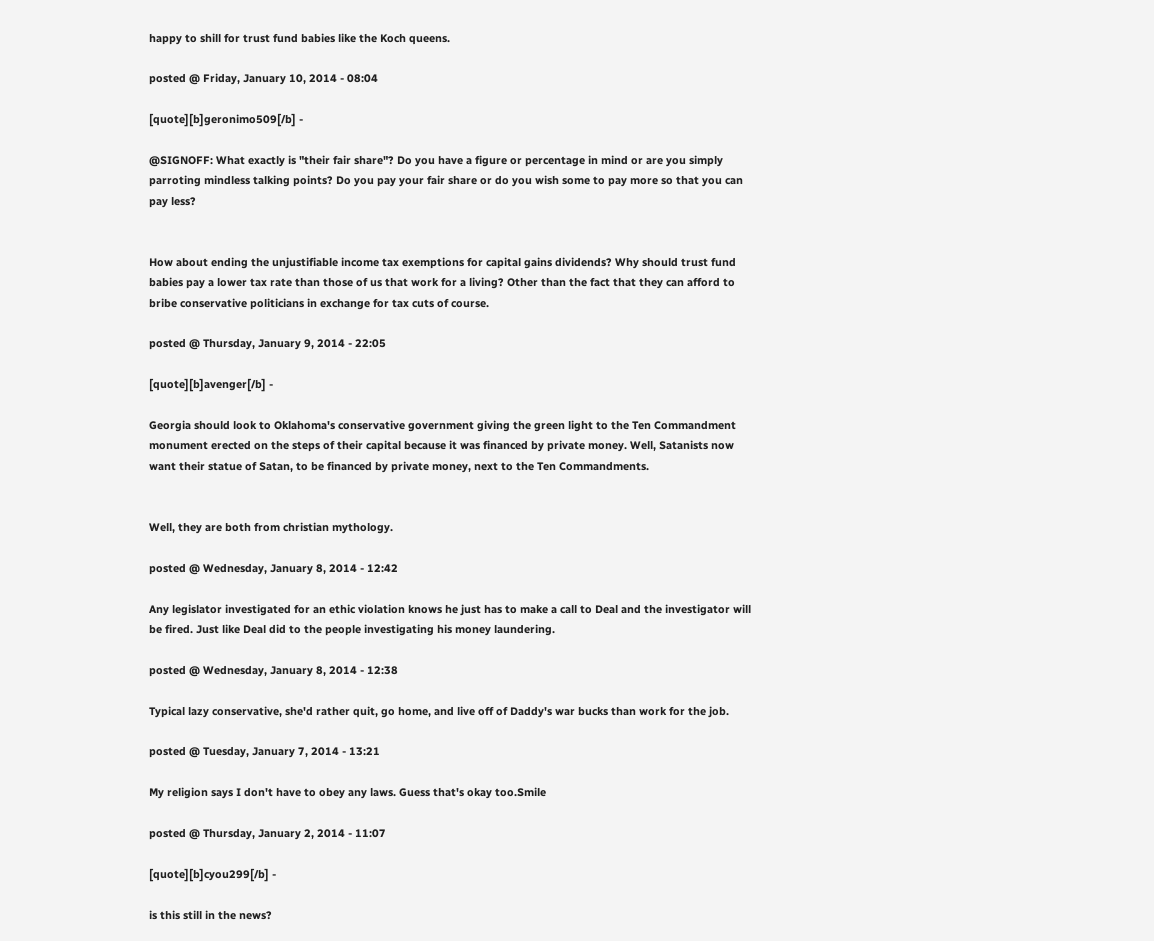happy to shill for trust fund babies like the Koch queens.

posted @ Friday, January 10, 2014 - 08:04

[quote][b]geronimo509[/b] -

@SIGNOFF: What exactly is "their fair share"? Do you have a figure or percentage in mind or are you simply parroting mindless talking points? Do you pay your fair share or do you wish some to pay more so that you can pay less?


How about ending the unjustifiable income tax exemptions for capital gains dividends? Why should trust fund babies pay a lower tax rate than those of us that work for a living? Other than the fact that they can afford to bribe conservative politicians in exchange for tax cuts of course.

posted @ Thursday, January 9, 2014 - 22:05

[quote][b]avenger[/b] -

Georgia should look to Oklahoma's conservative government giving the green light to the Ten Commandment monument erected on the steps of their capital because it was financed by private money. Well, Satanists now want their statue of Satan, to be financed by private money, next to the Ten Commandments.


Well, they are both from christian mythology.

posted @ Wednesday, January 8, 2014 - 12:42

Any legislator investigated for an ethic violation knows he just has to make a call to Deal and the investigator will be fired. Just like Deal did to the people investigating his money laundering.

posted @ Wednesday, January 8, 2014 - 12:38

Typical lazy conservative, she'd rather quit, go home, and live off of Daddy's war bucks than work for the job.

posted @ Tuesday, January 7, 2014 - 13:21

My religion says I don't have to obey any laws. Guess that's okay too.Smile

posted @ Thursday, January 2, 2014 - 11:07

[quote][b]cyou299[/b] -

is this still in the news?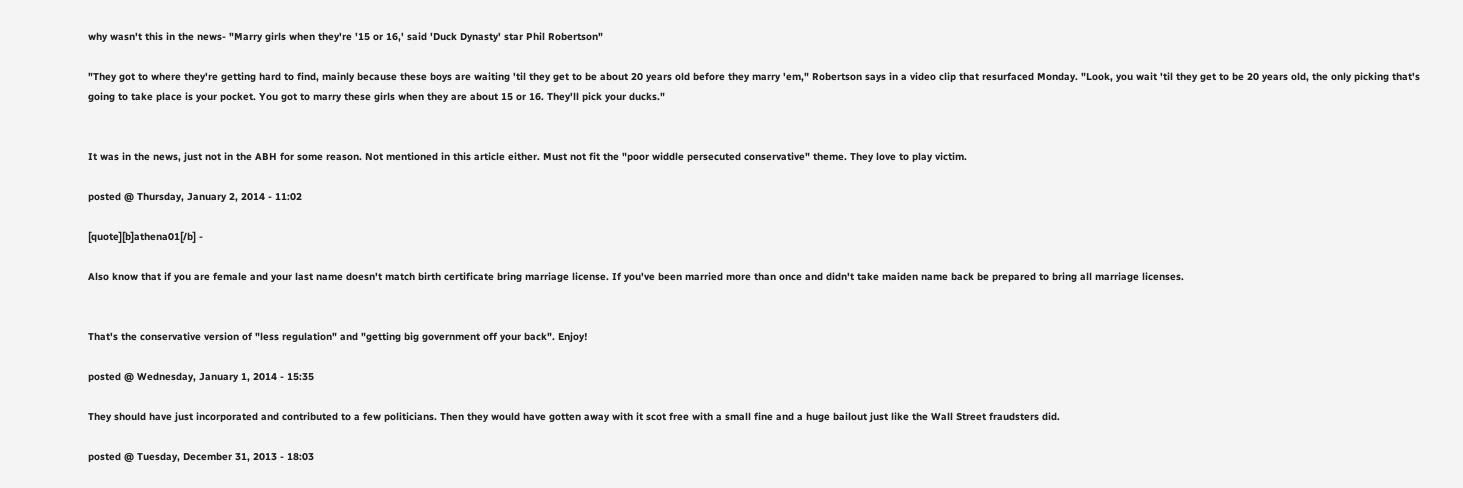why wasn't this in the news- "Marry girls when they're '15 or 16,' said 'Duck Dynasty' star Phil Robertson"

"They got to where they're getting hard to find, mainly because these boys are waiting 'til they get to be about 20 years old before they marry 'em," Robertson says in a video clip that resurfaced Monday. "Look, you wait 'til they get to be 20 years old, the only picking that's going to take place is your pocket. You got to marry these girls when they are about 15 or 16. They'll pick your ducks."


It was in the news, just not in the ABH for some reason. Not mentioned in this article either. Must not fit the "poor widdle persecuted conservative" theme. They love to play victim.

posted @ Thursday, January 2, 2014 - 11:02

[quote][b]athena01[/b] -

Also know that if you are female and your last name doesn't match birth certificate bring marriage license. If you've been married more than once and didn't take maiden name back be prepared to bring all marriage licenses.


That's the conservative version of "less regulation" and "getting big government off your back". Enjoy!

posted @ Wednesday, January 1, 2014 - 15:35

They should have just incorporated and contributed to a few politicians. Then they would have gotten away with it scot free with a small fine and a huge bailout just like the Wall Street fraudsters did.

posted @ Tuesday, December 31, 2013 - 18:03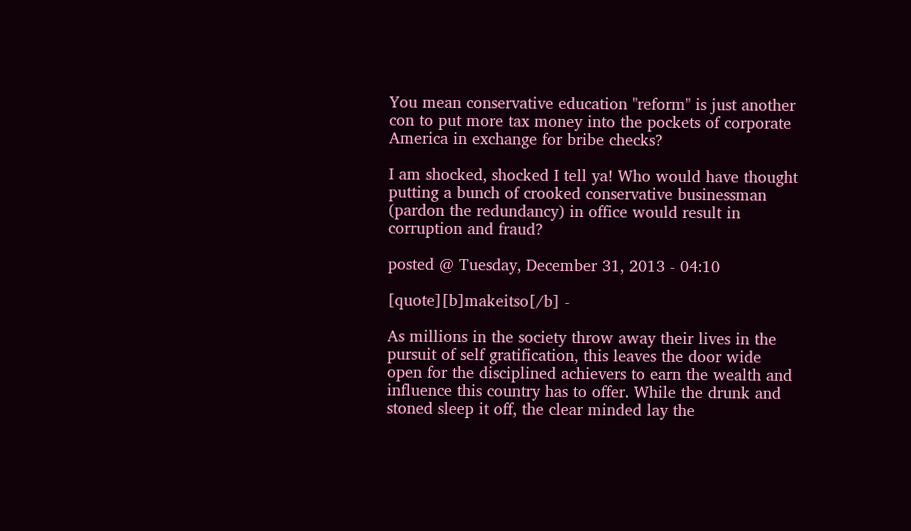You mean conservative education "reform" is just another con to put more tax money into the pockets of corporate America in exchange for bribe checks?

I am shocked, shocked I tell ya! Who would have thought putting a bunch of crooked conservative businessman (pardon the redundancy) in office would result in corruption and fraud?

posted @ Tuesday, December 31, 2013 - 04:10

[quote][b]makeitso[/b] -

As millions in the society throw away their lives in the pursuit of self gratification, this leaves the door wide open for the disciplined achievers to earn the wealth and influence this country has to offer. While the drunk and stoned sleep it off, the clear minded lay the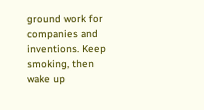ground work for companies and inventions. Keep smoking, then wake up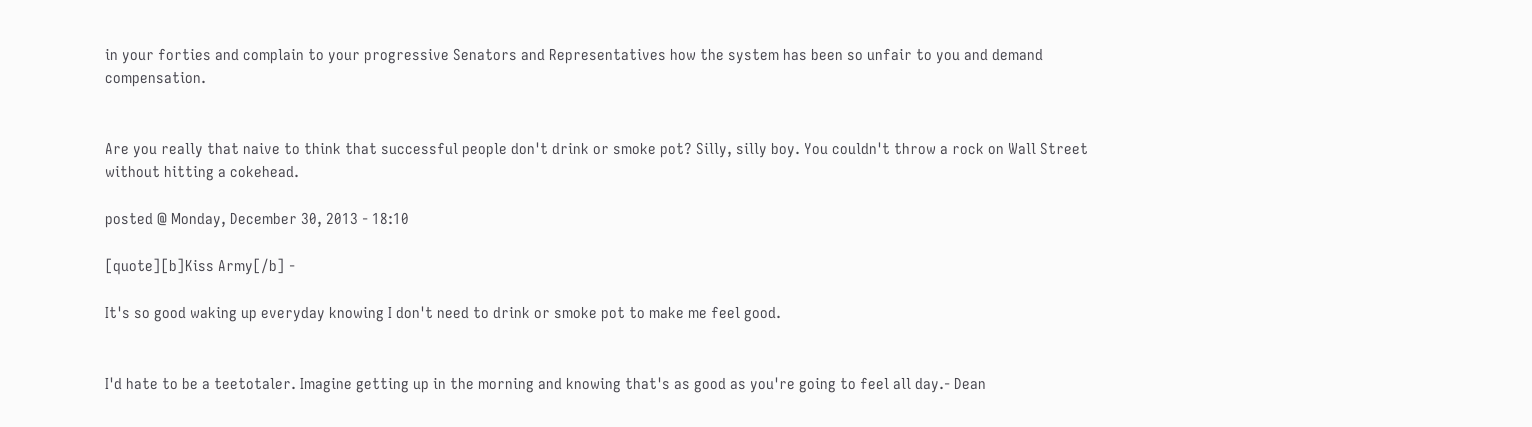in your forties and complain to your progressive Senators and Representatives how the system has been so unfair to you and demand compensation.


Are you really that naive to think that successful people don't drink or smoke pot? Silly, silly boy. You couldn't throw a rock on Wall Street without hitting a cokehead.

posted @ Monday, December 30, 2013 - 18:10

[quote][b]Kiss Army[/b] -

It's so good waking up everyday knowing I don't need to drink or smoke pot to make me feel good.


I'd hate to be a teetotaler. Imagine getting up in the morning and knowing that's as good as you're going to feel all day.- Dean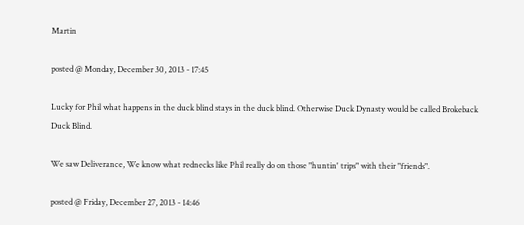Martin

posted @ Monday, December 30, 2013 - 17:45

Lucky for Phil what happens in the duck blind stays in the duck blind. Otherwise Duck Dynasty would be called Brokeback Duck Blind.

We saw Deliverance, We know what rednecks like Phil really do on those "huntin' trips" with their "friends".

posted @ Friday, December 27, 2013 - 14:46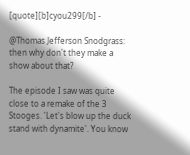[quote][b]cyou299[/b] -

@Thomas Jefferson Snodgrass: then why don't they make a show about that?

The episode I saw was quite close to a remake of the 3 Stooges. 'Let's blow up the duck stand with dynamite'. You know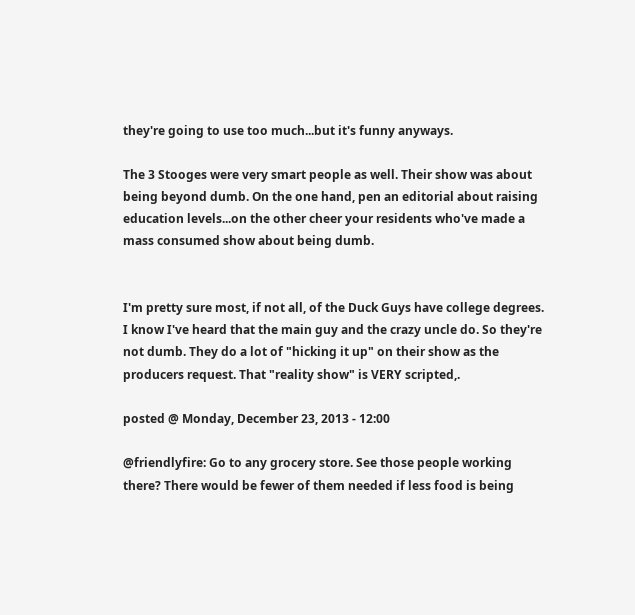they're going to use too much...but it's funny anyways.

The 3 Stooges were very smart people as well. Their show was about being beyond dumb. On the one hand, pen an editorial about raising education levels...on the other cheer your residents who've made a mass consumed show about being dumb.


I'm pretty sure most, if not all, of the Duck Guys have college degrees. I know I've heard that the main guy and the crazy uncle do. So they're not dumb. They do a lot of "hicking it up" on their show as the producers request. That "reality show" is VERY scripted,.

posted @ Monday, December 23, 2013 - 12:00

@friendlyfire: Go to any grocery store. See those people working there? There would be fewer of them needed if less food is being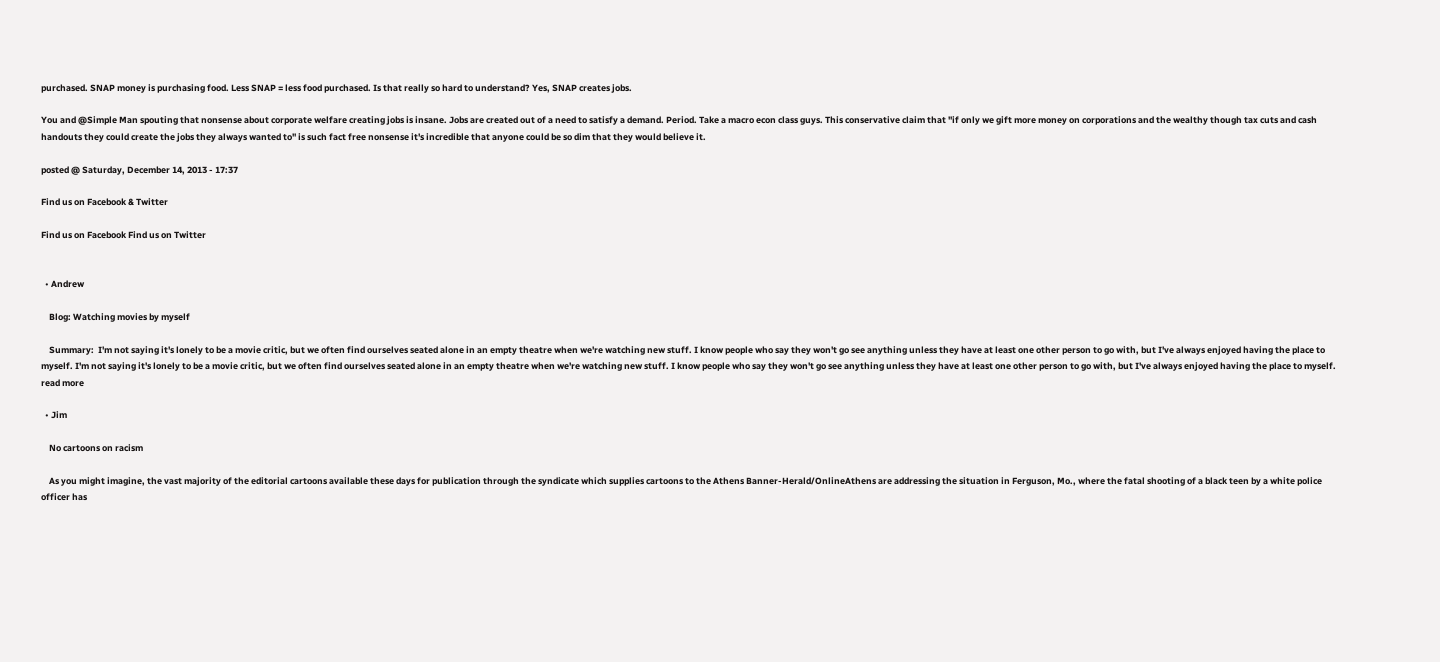purchased. SNAP money is purchasing food. Less SNAP = less food purchased. Is that really so hard to understand? Yes, SNAP creates jobs.

You and @Simple Man spouting that nonsense about corporate welfare creating jobs is insane. Jobs are created out of a need to satisfy a demand. Period. Take a macro econ class guys. This conservative claim that "if only we gift more money on corporations and the wealthy though tax cuts and cash handouts they could create the jobs they always wanted to" is such fact free nonsense it's incredible that anyone could be so dim that they would believe it.

posted @ Saturday, December 14, 2013 - 17:37

Find us on Facebook & Twitter

Find us on Facebook Find us on Twitter


  • Andrew

    Blog: Watching movies by myself

    Summary:  I'm not saying it's lonely to be a movie critic, but we often find ourselves seated alone in an empty theatre when we're watching new stuff. I know people who say they won't go see anything unless they have at least one other person to go with, but I've always enjoyed having the place to myself. I'm not saying it's lonely to be a movie critic, but we often find ourselves seated alone in an empty theatre when we're watching new stuff. I know people who say they won't go see anything unless they have at least one other person to go with, but I've always enjoyed having the place to myself. read more

  • Jim

    No cartoons on racism

    As you might imagine, the vast majority of the editorial cartoons available these days for publication through the syndicate which supplies cartoons to the Athens Banner-Herald/OnlineAthens are addressing the situation in Ferguson, Mo., where the fatal shooting of a black teen by a white police officer has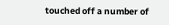touched off a number of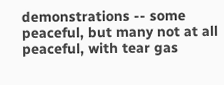demonstrations -- some peaceful, but many not at all peaceful, with tear gas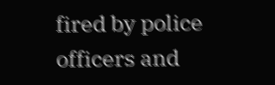fired by police officers and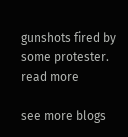gunshots fired by some protester. read more

see more blogs